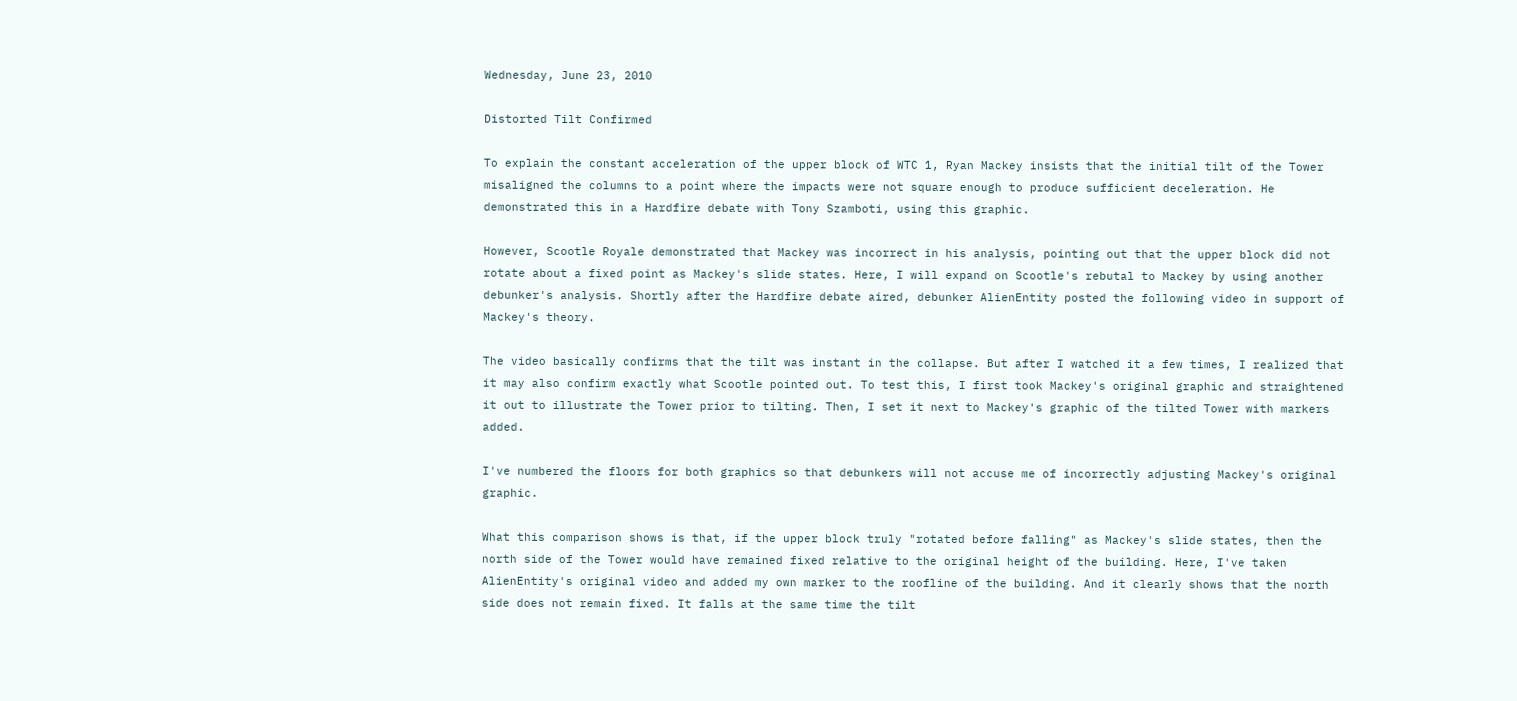Wednesday, June 23, 2010

Distorted Tilt Confirmed

To explain the constant acceleration of the upper block of WTC 1, Ryan Mackey insists that the initial tilt of the Tower misaligned the columns to a point where the impacts were not square enough to produce sufficient deceleration. He demonstrated this in a Hardfire debate with Tony Szamboti, using this graphic.

However, Scootle Royale demonstrated that Mackey was incorrect in his analysis, pointing out that the upper block did not rotate about a fixed point as Mackey's slide states. Here, I will expand on Scootle's rebutal to Mackey by using another debunker's analysis. Shortly after the Hardfire debate aired, debunker AlienEntity posted the following video in support of Mackey's theory.

The video basically confirms that the tilt was instant in the collapse. But after I watched it a few times, I realized that it may also confirm exactly what Scootle pointed out. To test this, I first took Mackey's original graphic and straightened it out to illustrate the Tower prior to tilting. Then, I set it next to Mackey's graphic of the tilted Tower with markers added.

I've numbered the floors for both graphics so that debunkers will not accuse me of incorrectly adjusting Mackey's original graphic.

What this comparison shows is that, if the upper block truly "rotated before falling" as Mackey's slide states, then the north side of the Tower would have remained fixed relative to the original height of the building. Here, I've taken AlienEntity's original video and added my own marker to the roofline of the building. And it clearly shows that the north side does not remain fixed. It falls at the same time the tilt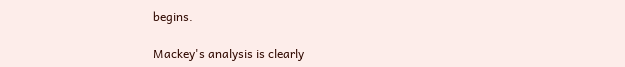begins.

Mackey's analysis is clearly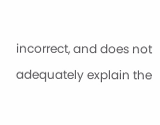incorrect, and does not adequately explain the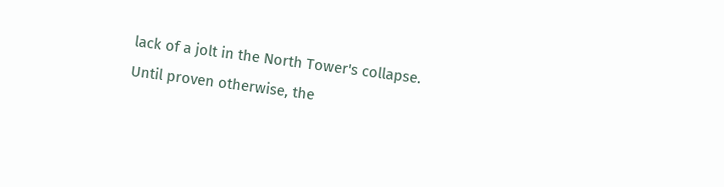lack of a jolt in the North Tower's collapse. Until proven otherwise, the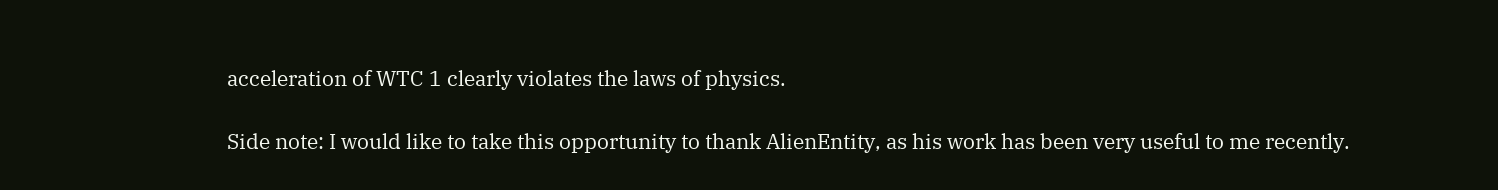acceleration of WTC 1 clearly violates the laws of physics.

Side note: I would like to take this opportunity to thank AlienEntity, as his work has been very useful to me recently.